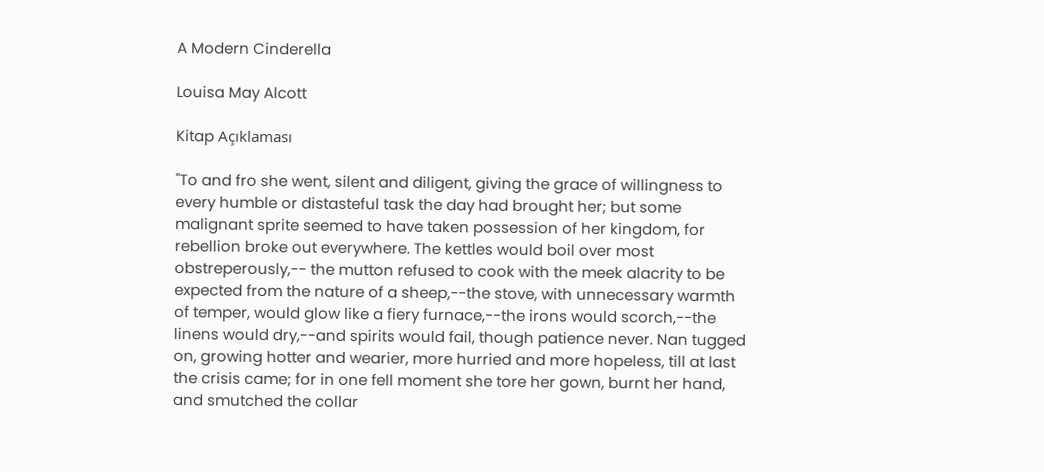A Modern Cinderella

Louisa May Alcott

Kitap Açıklaması

"To and fro she went, silent and diligent, giving the grace of willingness to every humble or distasteful task the day had brought her; but some malignant sprite seemed to have taken possession of her kingdom, for rebellion broke out everywhere. The kettles would boil over most obstreperously,-- the mutton refused to cook with the meek alacrity to be expected from the nature of a sheep,--the stove, with unnecessary warmth of temper, would glow like a fiery furnace,--the irons would scorch,--the linens would dry,--and spirits would fail, though patience never. Nan tugged on, growing hotter and wearier, more hurried and more hopeless, till at last the crisis came; for in one fell moment she tore her gown, burnt her hand, and smutched the collar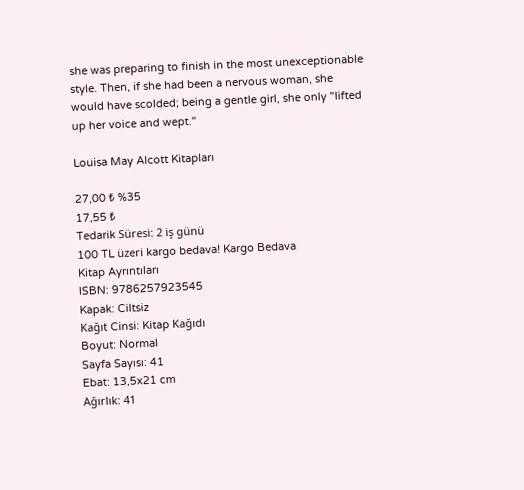she was preparing to finish in the most unexceptionable style. Then, if she had been a nervous woman, she would have scolded; being a gentle girl, she only "lifted up her voice and wept."

Louisa May Alcott Kitapları

27,00 ₺ %35
17,55 ₺
Tedarik Süresi: 2 iş günü
100 TL üzeri kargo bedava! Kargo Bedava
Kitap Ayrıntıları
ISBN: 9786257923545
Kapak: Ciltsiz
Kağıt Cinsi: Kitap Kağıdı
Boyut: Normal
Sayfa Sayısı: 41
Ebat: 13,5x21 cm
Ağırlık: 41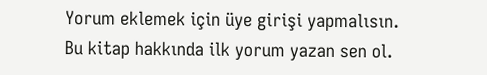Yorum eklemek için üye girişi yapmalısın.
Bu kitap hakkında ilk yorum yazan sen ol.